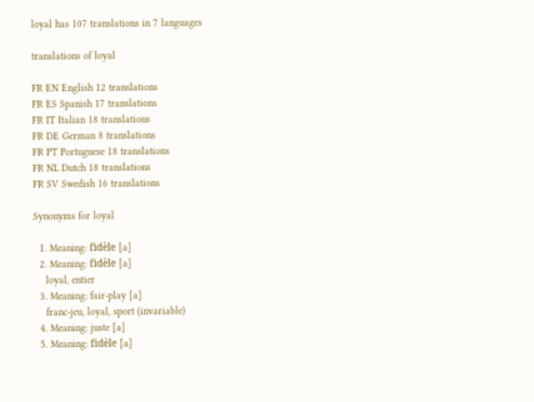loyal has 107 translations in 7 languages

translations of loyal

FR EN English 12 translations
FR ES Spanish 17 translations
FR IT Italian 18 translations
FR DE German 8 translations
FR PT Portuguese 18 translations
FR NL Dutch 18 translations
FR SV Swedish 16 translations

Synonyms for loyal

  1. Meaning: fidèle [a]
  2. Meaning: fidèle [a]
    loyal, entier
  3. Meaning: fair-play [a]
    franc-jeu, loyal, sport (invariable)
  4. Meaning: juste [a]
  5. Meaning: fidèle [a]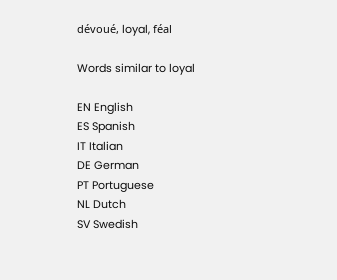dévoué, loyal, féal

Words similar to loyal

EN English
ES Spanish
IT Italian
DE German
PT Portuguese
NL Dutch
SV Swedish